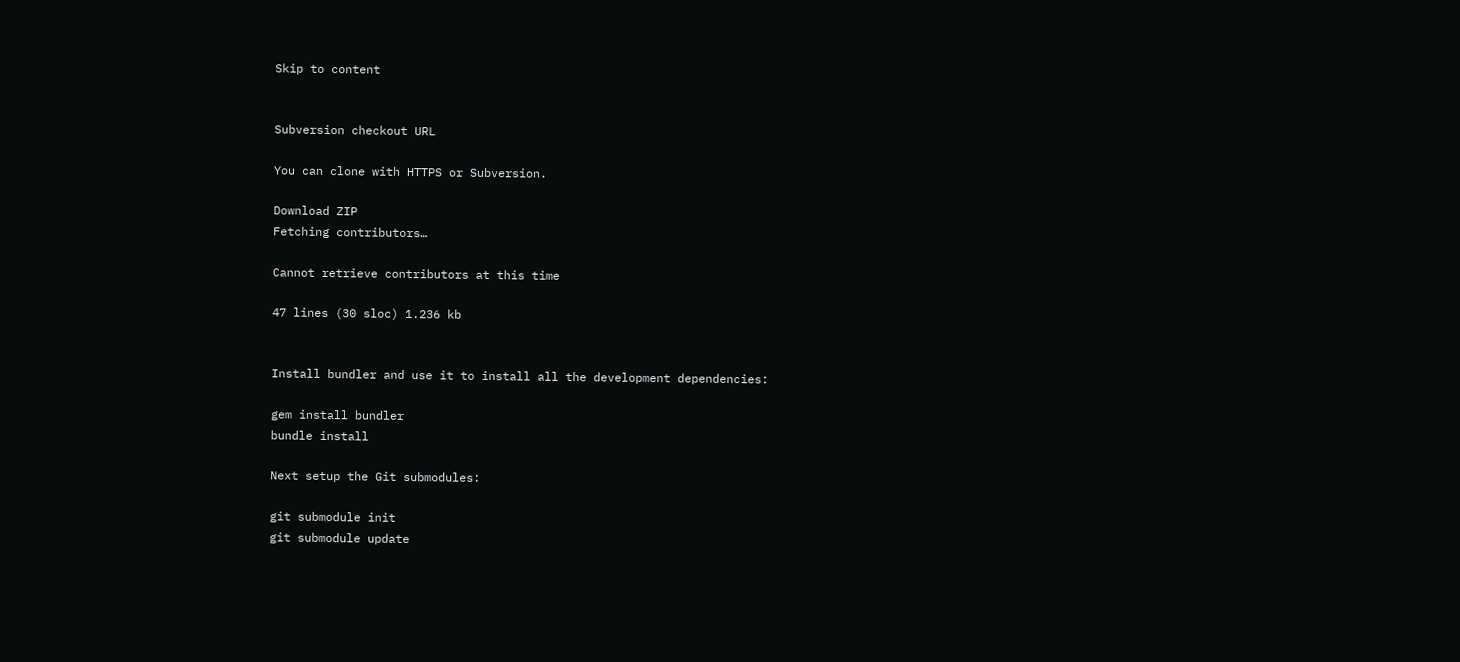Skip to content


Subversion checkout URL

You can clone with HTTPS or Subversion.

Download ZIP
Fetching contributors…

Cannot retrieve contributors at this time

47 lines (30 sloc) 1.236 kb


Install bundler and use it to install all the development dependencies:

gem install bundler
bundle install

Next setup the Git submodules:

git submodule init
git submodule update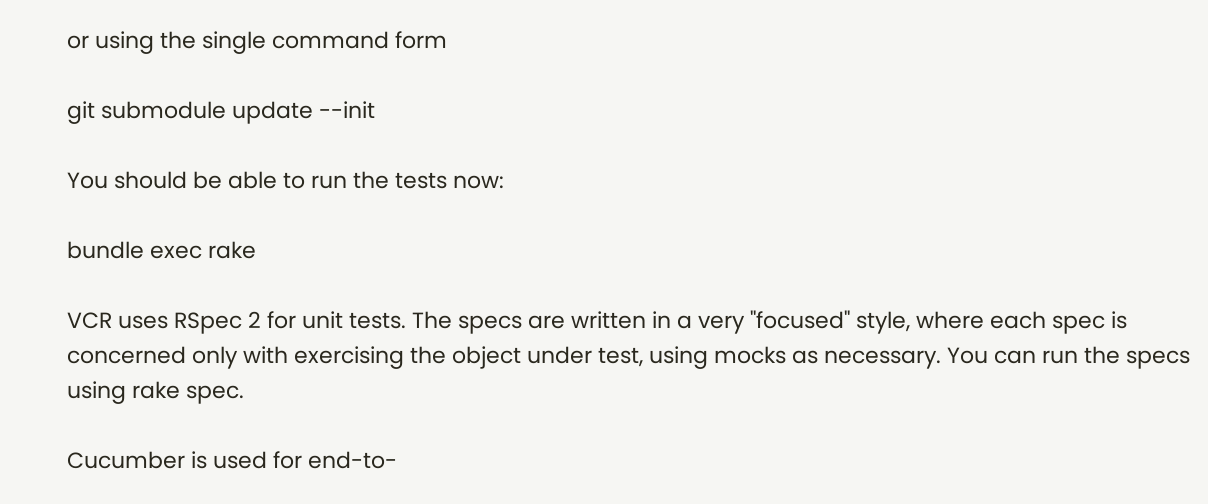or using the single command form

git submodule update --init

You should be able to run the tests now:

bundle exec rake

VCR uses RSpec 2 for unit tests. The specs are written in a very "focused" style, where each spec is concerned only with exercising the object under test, using mocks as necessary. You can run the specs using rake spec.

Cucumber is used for end-to-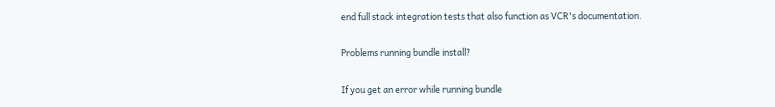end full stack integration tests that also function as VCR's documentation.

Problems running bundle install?

If you get an error while running bundle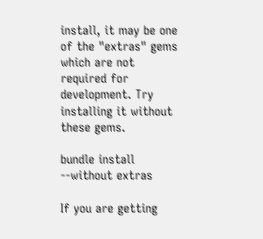install, it may be one of the "extras" gems which are not required for development. Try installing it without these gems.

bundle install --without extras

If you are getting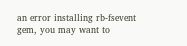an error installing rb-fsevent gem, you may want to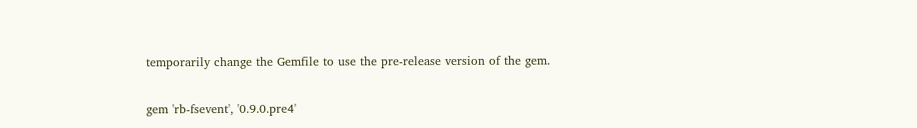temporarily change the Gemfile to use the pre-release version of the gem.

gem 'rb-fsevent', '0.9.0.pre4'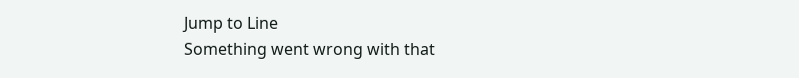Jump to Line
Something went wrong with that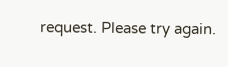request. Please try again.